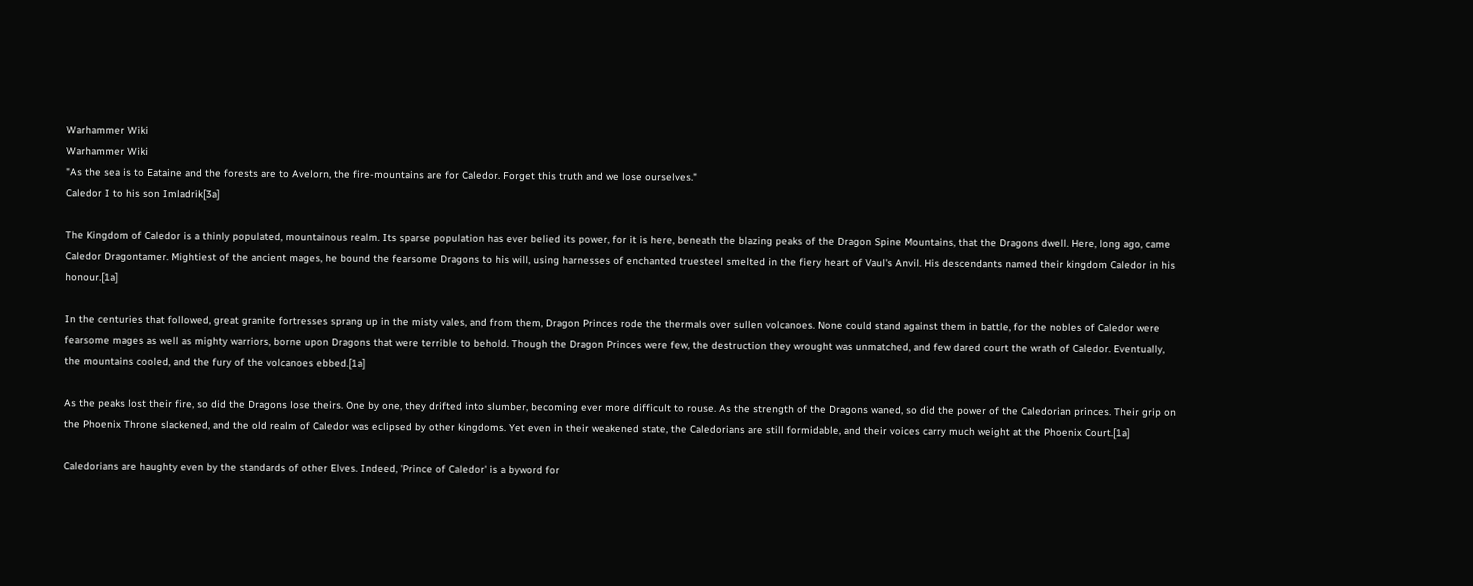Warhammer Wiki
Warhammer Wiki
"As the sea is to Eataine and the forests are to Avelorn, the fire-mountains are for Caledor. Forget this truth and we lose ourselves."
Caledor I to his son Imladrik[3a]

The Kingdom of Caledor is a thinly populated, mountainous realm. Its sparse population has ever belied its power, for it is here, beneath the blazing peaks of the Dragon Spine Mountains, that the Dragons dwell. Here, long ago, came Caledor Dragontamer. Mightiest of the ancient mages, he bound the fearsome Dragons to his will, using harnesses of enchanted truesteel smelted in the fiery heart of Vaul's Anvil. His descendants named their kingdom Caledor in his honour.[1a]

In the centuries that followed, great granite fortresses sprang up in the misty vales, and from them, Dragon Princes rode the thermals over sullen volcanoes. None could stand against them in battle, for the nobles of Caledor were fearsome mages as well as mighty warriors, borne upon Dragons that were terrible to behold. Though the Dragon Princes were few, the destruction they wrought was unmatched, and few dared court the wrath of Caledor. Eventually, the mountains cooled, and the fury of the volcanoes ebbed.[1a]

As the peaks lost their fire, so did the Dragons lose theirs. One by one, they drifted into slumber, becoming ever more difficult to rouse. As the strength of the Dragons waned, so did the power of the Caledorian princes. Their grip on the Phoenix Throne slackened, and the old realm of Caledor was eclipsed by other kingdoms. Yet even in their weakened state, the Caledorians are still formidable, and their voices carry much weight at the Phoenix Court.[1a]

Caledorians are haughty even by the standards of other Elves. Indeed, 'Prince of Caledor' is a byword for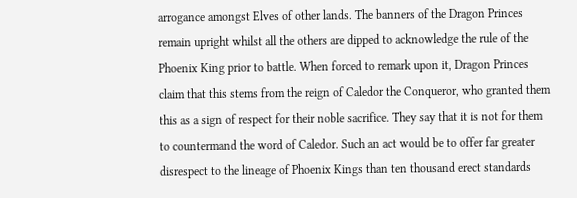arrogance amongst Elves of other lands. The banners of the Dragon Princes remain upright whilst all the others are dipped to acknowledge the rule of the Phoenix King prior to battle. When forced to remark upon it, Dragon Princes claim that this stems from the reign of Caledor the Conqueror, who granted them this as a sign of respect for their noble sacrifice. They say that it is not for them to countermand the word of Caledor. Such an act would be to offer far greater disrespect to the lineage of Phoenix Kings than ten thousand erect standards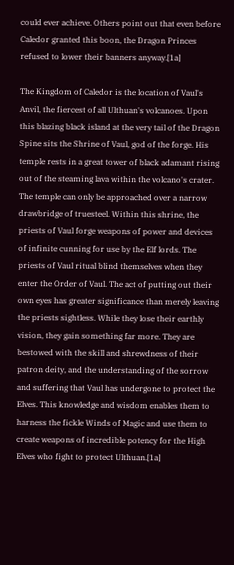could ever achieve. Others point out that even before Caledor granted this boon, the Dragon Princes refused to lower their banners anyway.[1a]

The Kingdom of Caledor is the location of Vaul's Anvil, the fiercest of all Ulthuan's volcanoes. Upon this blazing black island at the very tail of the Dragon Spine sits the Shrine of Vaul, god of the forge. His temple rests in a great tower of black adamant rising out of the steaming lava within the volcano's crater. The temple can only be approached over a narrow drawbridge of truesteel. Within this shrine, the priests of Vaul forge weapons of power and devices of infinite cunning for use by the Elf lords. The priests of Vaul ritual blind themselves when they enter the Order of Vaul. The act of putting out their own eyes has greater significance than merely leaving the priests sightless. While they lose their earthly vision, they gain something far more. They are bestowed with the skill and shrewdness of their patron deity, and the understanding of the sorrow and suffering that Vaul has undergone to protect the Elves. This knowledge and wisdom enables them to harness the fickle Winds of Magic and use them to create weapons of incredible potency for the High Elves who fight to protect Ulthuan.[1a]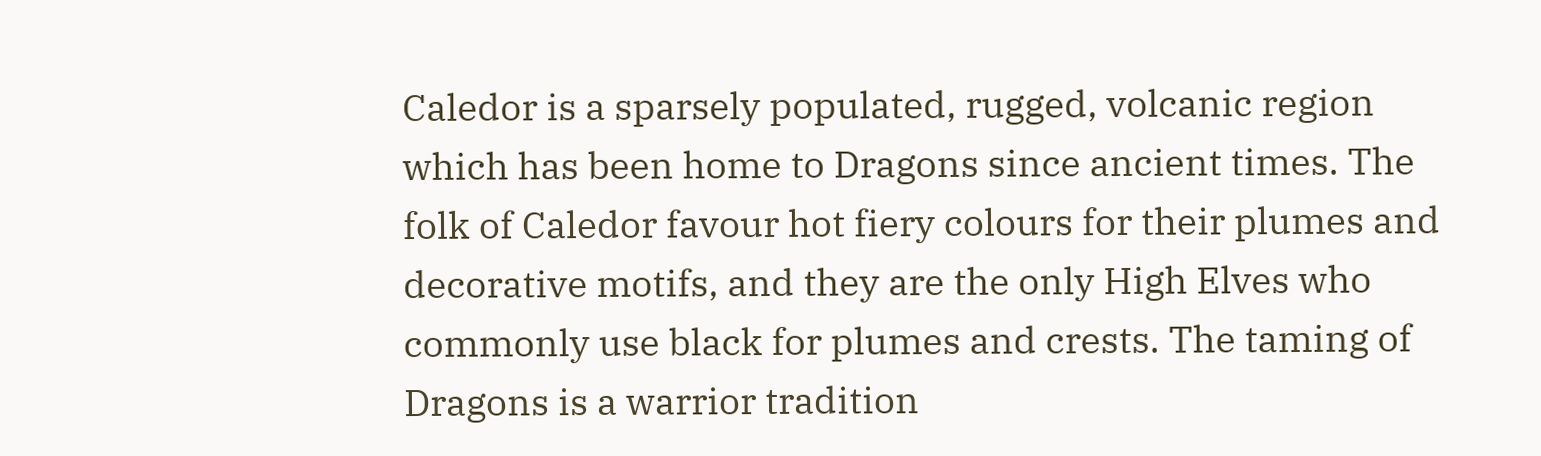Caledor is a sparsely populated, rugged, volcanic region which has been home to Dragons since ancient times. The folk of Caledor favour hot fiery colours for their plumes and decorative motifs, and they are the only High Elves who commonly use black for plumes and crests. The taming of Dragons is a warrior tradition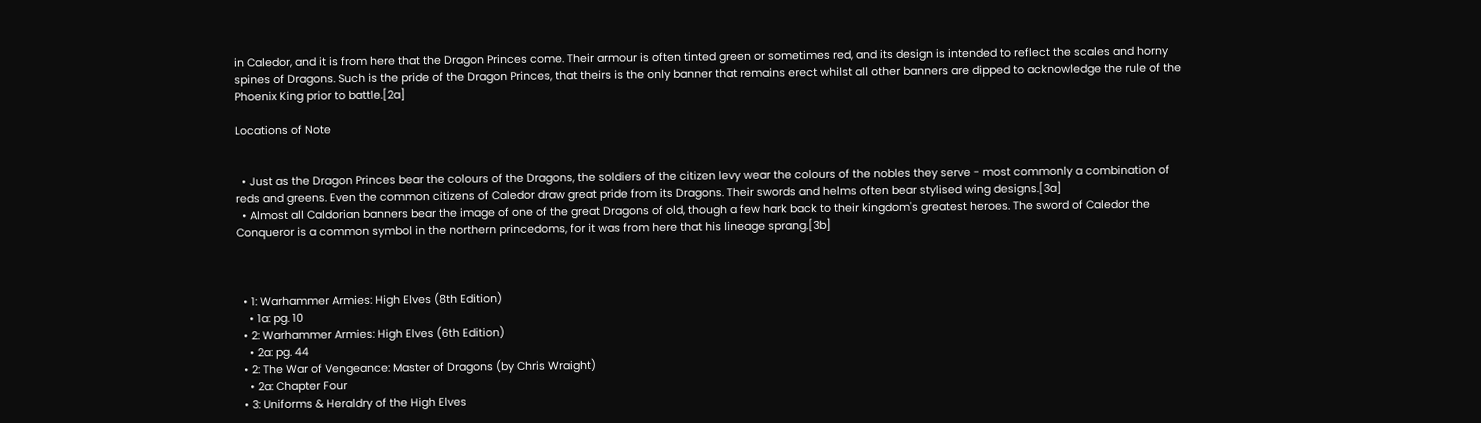in Caledor, and it is from here that the Dragon Princes come. Their armour is often tinted green or sometimes red, and its design is intended to reflect the scales and horny spines of Dragons. Such is the pride of the Dragon Princes, that theirs is the only banner that remains erect whilst all other banners are dipped to acknowledge the rule of the Phoenix King prior to battle.[2a]

Locations of Note


  • Just as the Dragon Princes bear the colours of the Dragons, the soldiers of the citizen levy wear the colours of the nobles they serve - most commonly a combination of reds and greens. Even the common citizens of Caledor draw great pride from its Dragons. Their swords and helms often bear stylised wing designs.[3a]
  • Almost all Caldorian banners bear the image of one of the great Dragons of old, though a few hark back to their kingdom's greatest heroes. The sword of Caledor the Conqueror is a common symbol in the northern princedoms, for it was from here that his lineage sprang.[3b]



  • 1: Warhammer Armies: High Elves (8th Edition)
    • 1a: pg. 10
  • 2: Warhammer Armies: High Elves (6th Edition)
    • 2a: pg. 44
  • 2: The War of Vengeance: Master of Dragons (by Chris Wraight)
    • 2a: Chapter Four
  • 3: Uniforms & Heraldry of the High Elves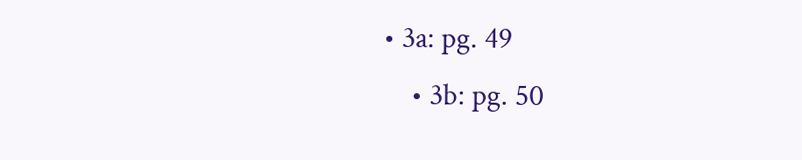• 3a: pg. 49
    • 3b: pg. 50